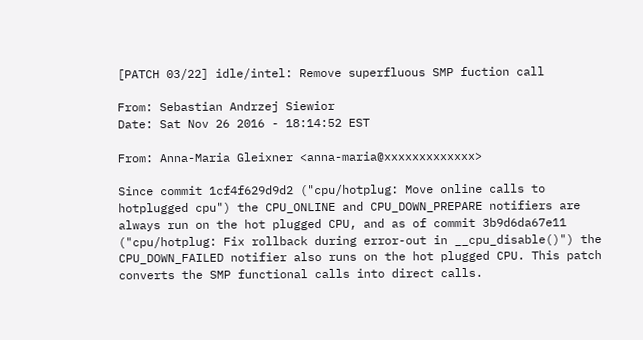[PATCH 03/22] idle/intel: Remove superfluous SMP fuction call

From: Sebastian Andrzej Siewior
Date: Sat Nov 26 2016 - 18:14:52 EST

From: Anna-Maria Gleixner <anna-maria@xxxxxxxxxxxxx>

Since commit 1cf4f629d9d2 ("cpu/hotplug: Move online calls to
hotplugged cpu") the CPU_ONLINE and CPU_DOWN_PREPARE notifiers are
always run on the hot plugged CPU, and as of commit 3b9d6da67e11
("cpu/hotplug: Fix rollback during error-out in __cpu_disable()") the
CPU_DOWN_FAILED notifier also runs on the hot plugged CPU. This patch
converts the SMP functional calls into direct calls.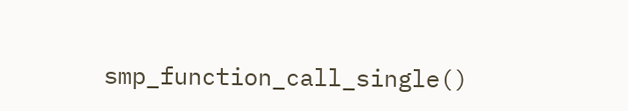smp_function_call_single()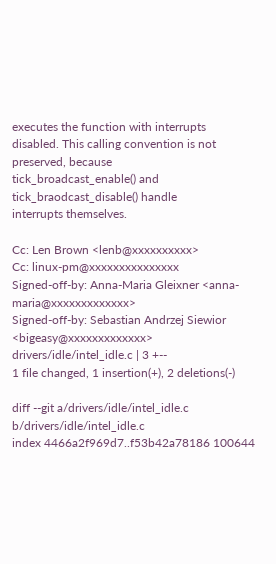executes the function with interrupts
disabled. This calling convention is not preserved, because
tick_broadcast_enable() and tick_braodcast_disable() handle
interrupts themselves.

Cc: Len Brown <lenb@xxxxxxxxxx>
Cc: linux-pm@xxxxxxxxxxxxxxx
Signed-off-by: Anna-Maria Gleixner <anna-maria@xxxxxxxxxxxxx>
Signed-off-by: Sebastian Andrzej Siewior <bigeasy@xxxxxxxxxxxxx>
drivers/idle/intel_idle.c | 3 +--
1 file changed, 1 insertion(+), 2 deletions(-)

diff --git a/drivers/idle/intel_idle.c b/drivers/idle/intel_idle.c
index 4466a2f969d7..f53b42a78186 100644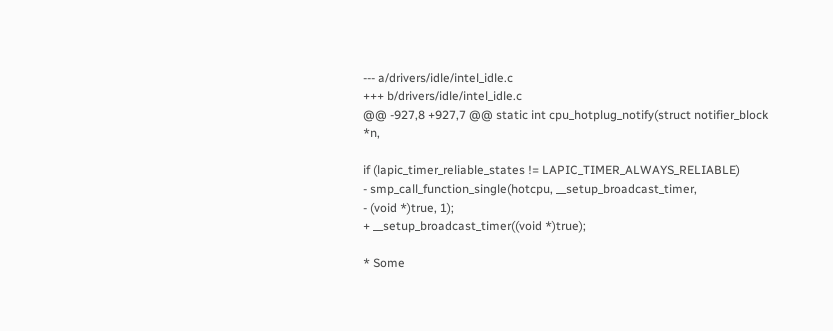--- a/drivers/idle/intel_idle.c
+++ b/drivers/idle/intel_idle.c
@@ -927,8 +927,7 @@ static int cpu_hotplug_notify(struct notifier_block *n,

if (lapic_timer_reliable_states != LAPIC_TIMER_ALWAYS_RELIABLE)
- smp_call_function_single(hotcpu, __setup_broadcast_timer,
- (void *)true, 1);
+ __setup_broadcast_timer((void *)true);

* Some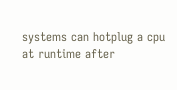systems can hotplug a cpu at runtime after